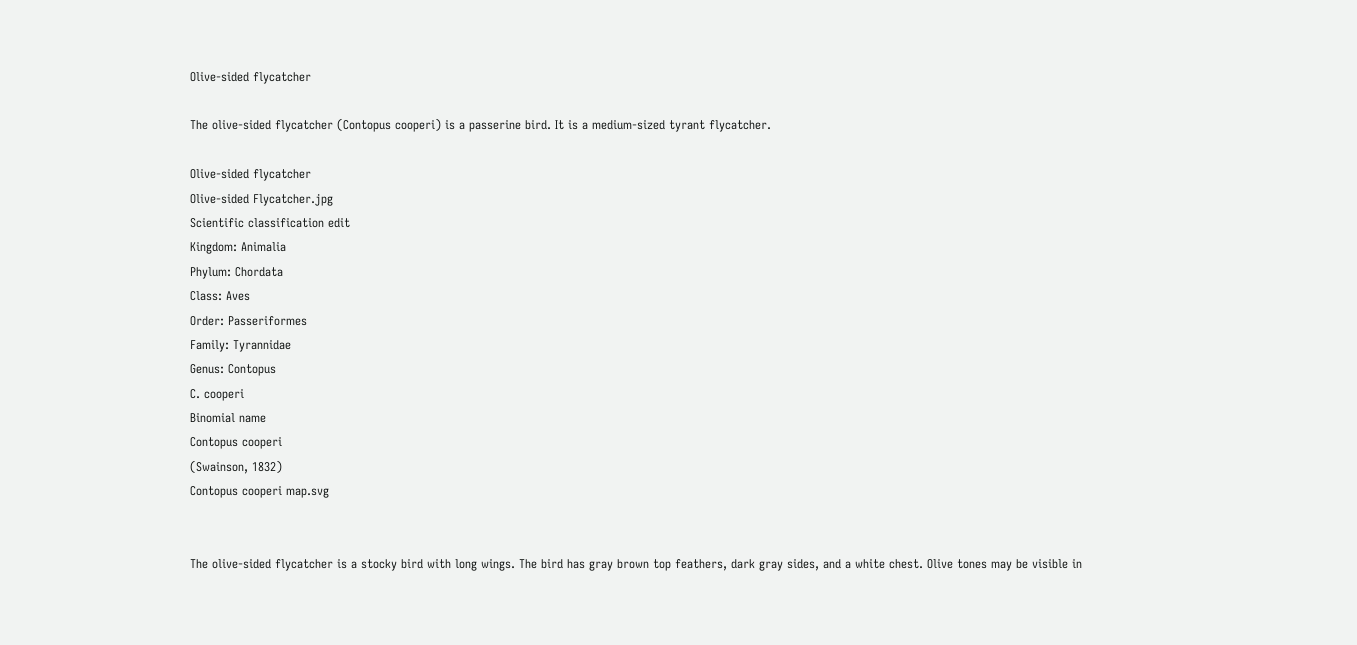Olive-sided flycatcher

The olive-sided flycatcher (Contopus cooperi) is a passerine bird. It is a medium-sized tyrant flycatcher.

Olive-sided flycatcher
Olive-sided Flycatcher.jpg
Scientific classification edit
Kingdom: Animalia
Phylum: Chordata
Class: Aves
Order: Passeriformes
Family: Tyrannidae
Genus: Contopus
C. cooperi
Binomial name
Contopus cooperi
(Swainson, 1832)
Contopus cooperi map.svg


The olive-sided flycatcher is a stocky bird with long wings. The bird has gray brown top feathers, dark gray sides, and a white chest. Olive tones may be visible in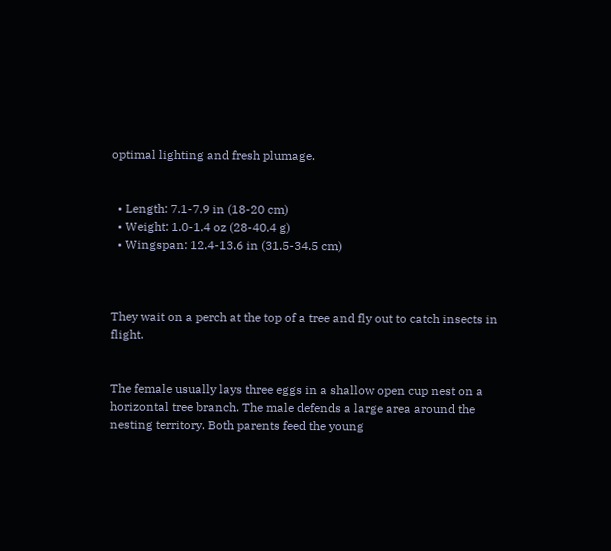optimal lighting and fresh plumage.


  • Length: 7.1-7.9 in (18-20 cm)
  • Weight: 1.0-1.4 oz (28-40.4 g)
  • Wingspan: 12.4-13.6 in (31.5-34.5 cm)



They wait on a perch at the top of a tree and fly out to catch insects in flight.


The female usually lays three eggs in a shallow open cup nest on a horizontal tree branch. The male defends a large area around the nesting territory. Both parents feed the young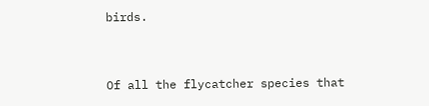birds.


Of all the flycatcher species that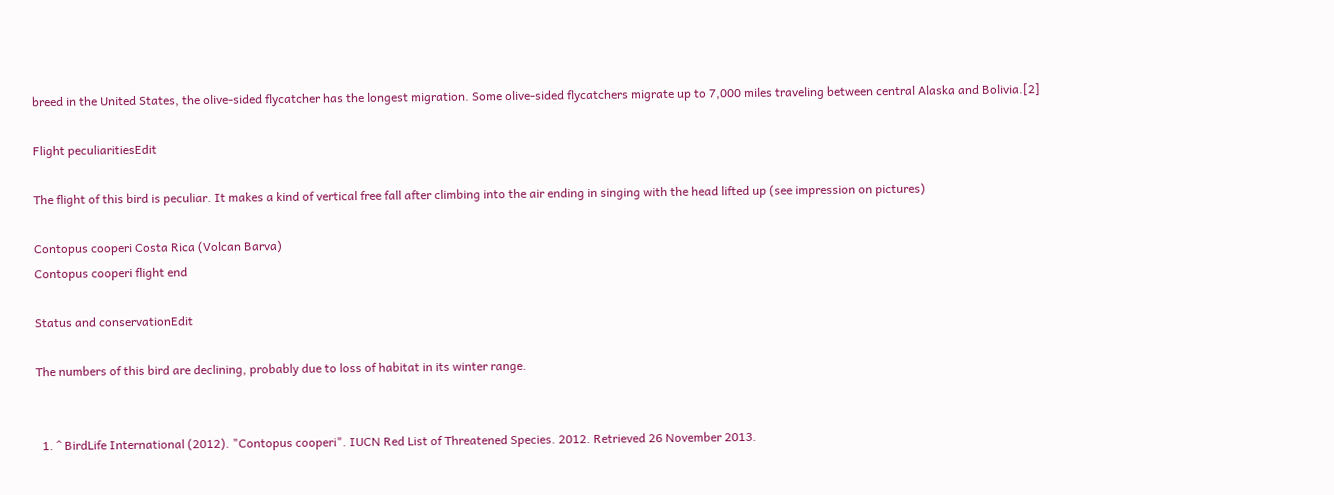breed in the United States, the olive-sided flycatcher has the longest migration. Some olive-sided flycatchers migrate up to 7,000 miles traveling between central Alaska and Bolivia.[2]

Flight peculiaritiesEdit

The flight of this bird is peculiar. It makes a kind of vertical free fall after climbing into the air ending in singing with the head lifted up (see impression on pictures)

Contopus cooperi Costa Rica (Volcan Barva)
Contopus cooperi flight end

Status and conservationEdit

The numbers of this bird are declining, probably due to loss of habitat in its winter range.


  1. ^ BirdLife International (2012). "Contopus cooperi". IUCN Red List of Threatened Species. 2012. Retrieved 26 November 2013.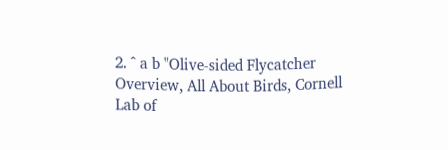2. ^ a b "Olive-sided Flycatcher Overview, All About Birds, Cornell Lab of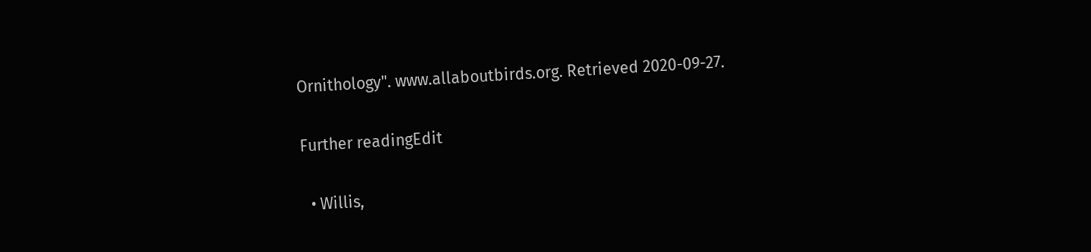Ornithology". www.allaboutbirds.org. Retrieved 2020-09-27.

Further readingEdit

  • Willis,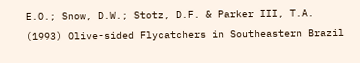E.O.; Snow, D.W.; Stotz, D.F. & Parker III, T.A. (1993) Olive-sided Flycatchers in Southeastern Brazil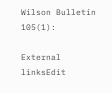Wilson Bulletin 105(1):

External linksEdit